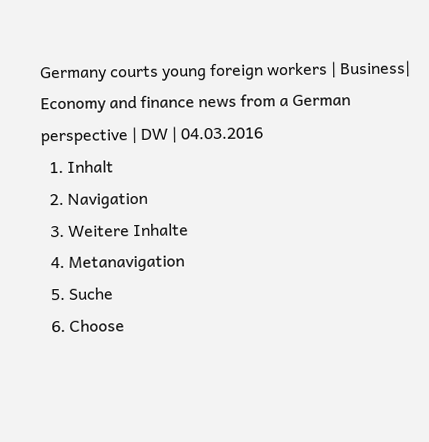Germany courts young foreign workers | Business| Economy and finance news from a German perspective | DW | 04.03.2016
  1. Inhalt
  2. Navigation
  3. Weitere Inhalte
  4. Metanavigation
  5. Suche
  6. Choose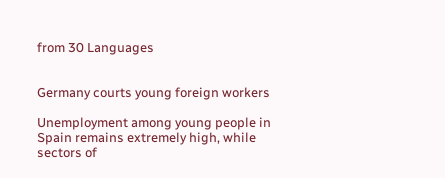from 30 Languages


Germany courts young foreign workers

Unemployment among young people in Spain remains extremely high, while sectors of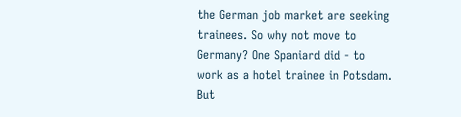the German job market are seeking trainees. So why not move to Germany? One Spaniard did - to work as a hotel trainee in Potsdam. But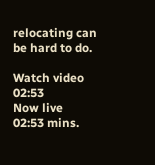relocating can be hard to do.

Watch video 02:53
Now live
02:53 mins.